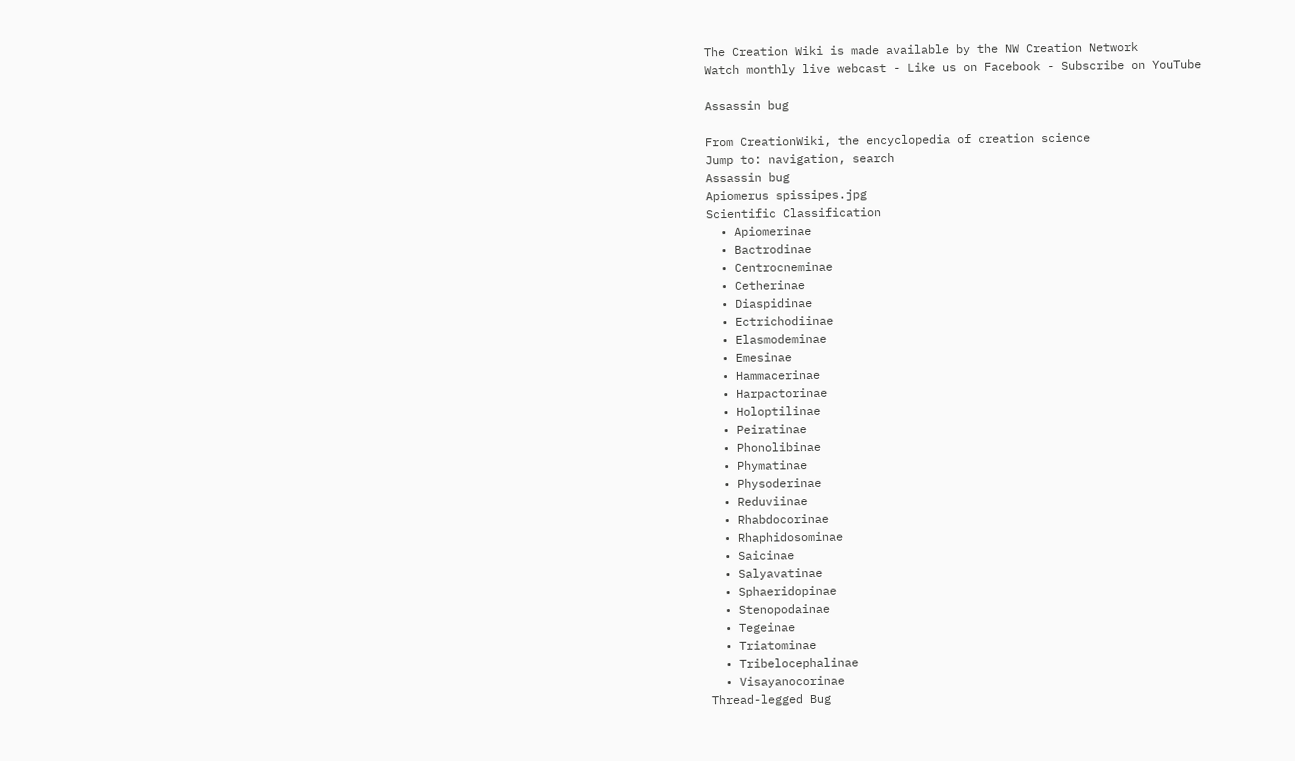The Creation Wiki is made available by the NW Creation Network
Watch monthly live webcast - Like us on Facebook - Subscribe on YouTube

Assassin bug

From CreationWiki, the encyclopedia of creation science
Jump to: navigation, search
Assassin bug
Apiomerus spissipes.jpg
Scientific Classification
  • Apiomerinae
  • Bactrodinae
  • Centrocneminae
  • Cetherinae
  • Diaspidinae
  • Ectrichodiinae
  • Elasmodeminae
  • Emesinae
  • Hammacerinae
  • Harpactorinae
  • Holoptilinae
  • Peiratinae
  • Phonolibinae
  • Phymatinae
  • Physoderinae
  • Reduviinae
  • Rhabdocorinae
  • Rhaphidosominae
  • Saicinae
  • Salyavatinae
  • Sphaeridopinae
  • Stenopodainae
  • Tegeinae
  • Triatominae
  • Tribelocephalinae
  • Visayanocorinae
Thread-legged Bug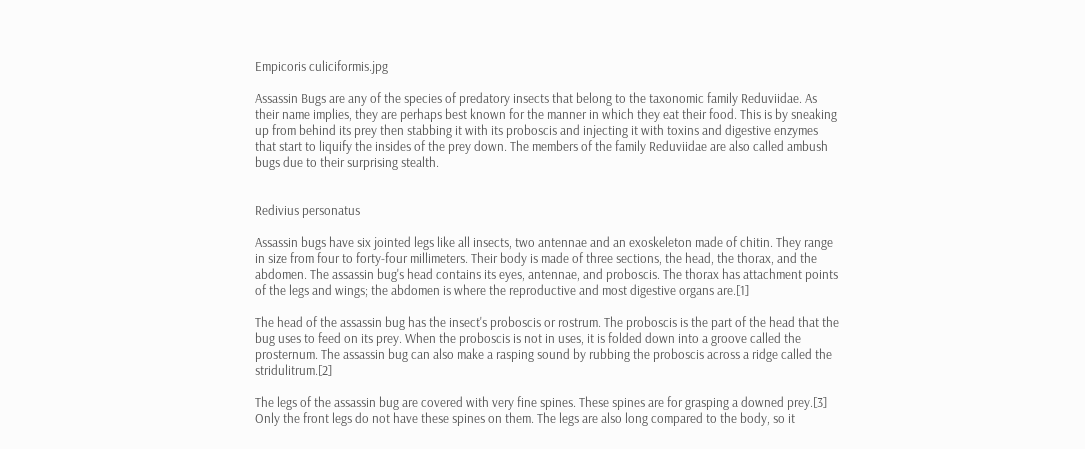Empicoris culiciformis.jpg

Assassin Bugs are any of the species of predatory insects that belong to the taxonomic family Reduviidae. As their name implies, they are perhaps best known for the manner in which they eat their food. This is by sneaking up from behind its prey then stabbing it with its proboscis and injecting it with toxins and digestive enzymes that start to liquify the insides of the prey down. The members of the family Reduviidae are also called ambush bugs due to their surprising stealth.


Redivius personatus

Assassin bugs have six jointed legs like all insects, two antennae and an exoskeleton made of chitin. They range in size from four to forty-four millimeters. Their body is made of three sections, the head, the thorax, and the abdomen. The assassin bug's head contains its eyes, antennae, and proboscis. The thorax has attachment points of the legs and wings; the abdomen is where the reproductive and most digestive organs are.[1]

The head of the assassin bug has the insect's proboscis or rostrum. The proboscis is the part of the head that the bug uses to feed on its prey. When the proboscis is not in uses, it is folded down into a groove called the prosternum. The assassin bug can also make a rasping sound by rubbing the proboscis across a ridge called the stridulitrum.[2]

The legs of the assassin bug are covered with very fine spines. These spines are for grasping a downed prey.[3] Only the front legs do not have these spines on them. The legs are also long compared to the body, so it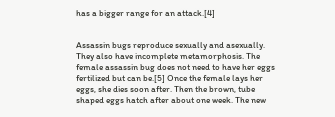has a bigger range for an attack.[4]


Assassin bugs reproduce sexually and asexually. They also have incomplete metamorphosis. The female assassin bug does not need to have her eggs fertilized but can be.[5] Once the female lays her eggs, she dies soon after. Then the brown, tube shaped eggs hatch after about one week. The new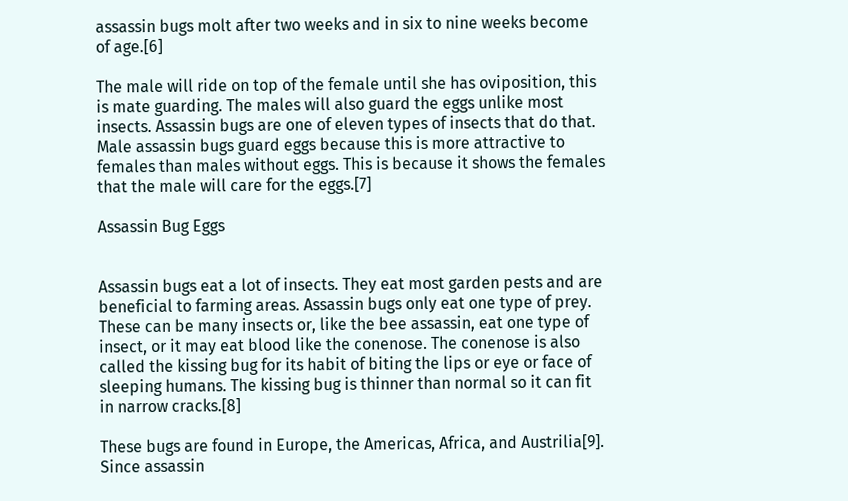assassin bugs molt after two weeks and in six to nine weeks become of age.[6]

The male will ride on top of the female until she has oviposition, this is mate guarding. The males will also guard the eggs unlike most insects. Assassin bugs are one of eleven types of insects that do that. Male assassin bugs guard eggs because this is more attractive to females than males without eggs. This is because it shows the females that the male will care for the eggs.[7]

Assassin Bug Eggs


Assassin bugs eat a lot of insects. They eat most garden pests and are beneficial to farming areas. Assassin bugs only eat one type of prey. These can be many insects or, like the bee assassin, eat one type of insect, or it may eat blood like the conenose. The conenose is also called the kissing bug for its habit of biting the lips or eye or face of sleeping humans. The kissing bug is thinner than normal so it can fit in narrow cracks.[8]

These bugs are found in Europe, the Americas, Africa, and Austrilia[9]. Since assassin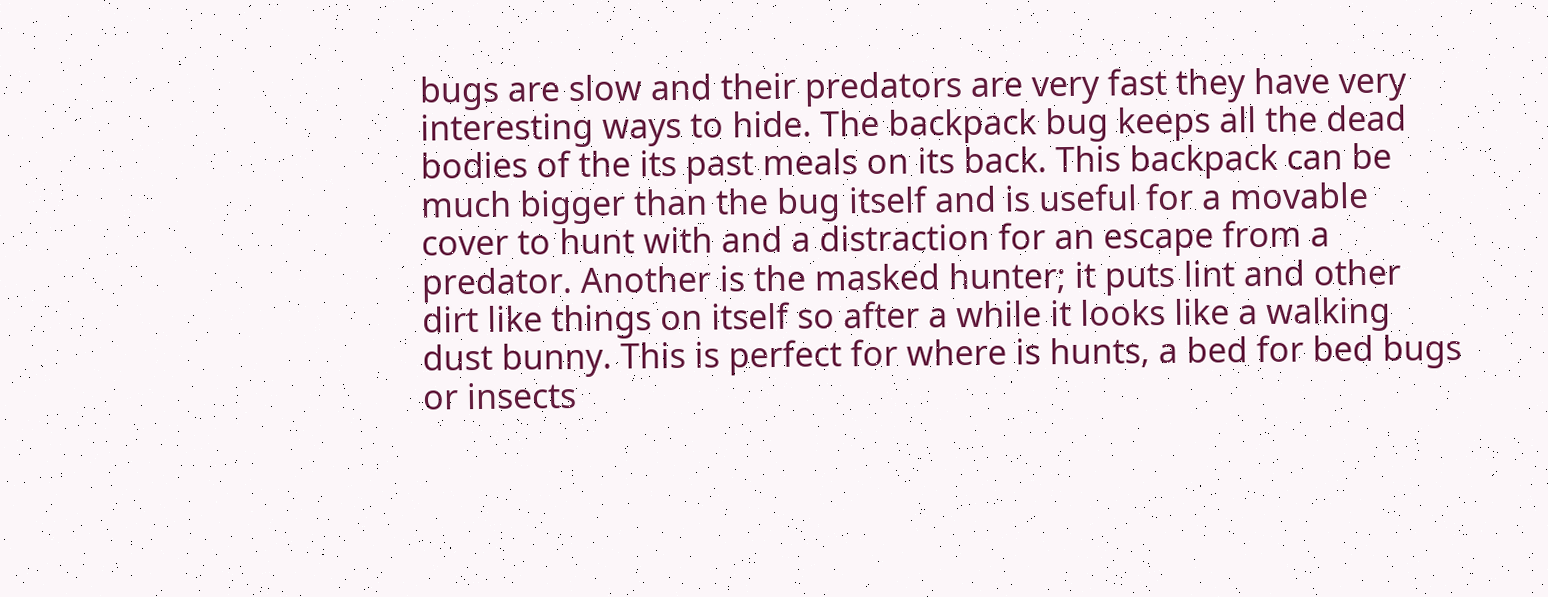bugs are slow and their predators are very fast they have very interesting ways to hide. The backpack bug keeps all the dead bodies of the its past meals on its back. This backpack can be much bigger than the bug itself and is useful for a movable cover to hunt with and a distraction for an escape from a predator. Another is the masked hunter; it puts lint and other dirt like things on itself so after a while it looks like a walking dust bunny. This is perfect for where is hunts, a bed for bed bugs or insects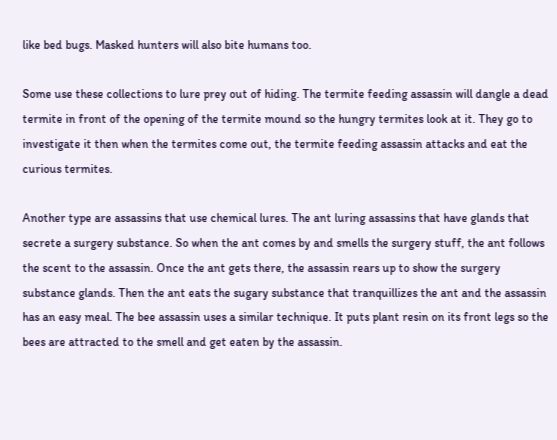like bed bugs. Masked hunters will also bite humans too.

Some use these collections to lure prey out of hiding. The termite feeding assassin will dangle a dead termite in front of the opening of the termite mound so the hungry termites look at it. They go to investigate it then when the termites come out, the termite feeding assassin attacks and eat the curious termites.

Another type are assassins that use chemical lures. The ant luring assassins that have glands that secrete a surgery substance. So when the ant comes by and smells the surgery stuff, the ant follows the scent to the assassin. Once the ant gets there, the assassin rears up to show the surgery substance glands. Then the ant eats the sugary substance that tranquillizes the ant and the assassin has an easy meal. The bee assassin uses a similar technique. It puts plant resin on its front legs so the bees are attracted to the smell and get eaten by the assassin.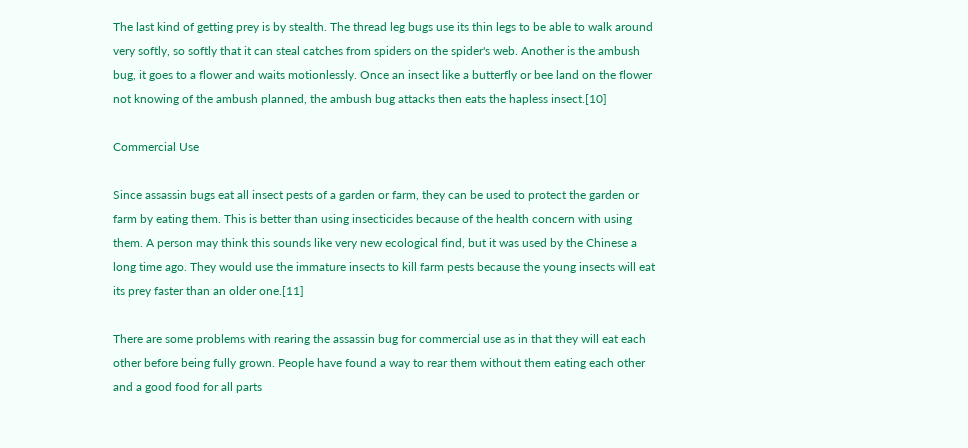The last kind of getting prey is by stealth. The thread leg bugs use its thin legs to be able to walk around very softly, so softly that it can steal catches from spiders on the spider's web. Another is the ambush bug, it goes to a flower and waits motionlessly. Once an insect like a butterfly or bee land on the flower not knowing of the ambush planned, the ambush bug attacks then eats the hapless insect.[10]

Commercial Use

Since assassin bugs eat all insect pests of a garden or farm, they can be used to protect the garden or farm by eating them. This is better than using insecticides because of the health concern with using them. A person may think this sounds like very new ecological find, but it was used by the Chinese a long time ago. They would use the immature insects to kill farm pests because the young insects will eat its prey faster than an older one.[11]

There are some problems with rearing the assassin bug for commercial use as in that they will eat each other before being fully grown. People have found a way to rear them without them eating each other and a good food for all parts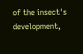of the insect's development,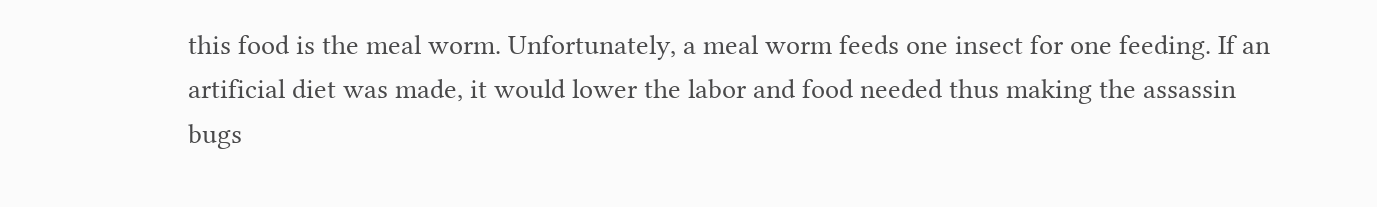this food is the meal worm. Unfortunately, a meal worm feeds one insect for one feeding. If an artificial diet was made, it would lower the labor and food needed thus making the assassin bugs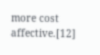more cost affective.[12]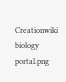Creationwiki biology portal.png